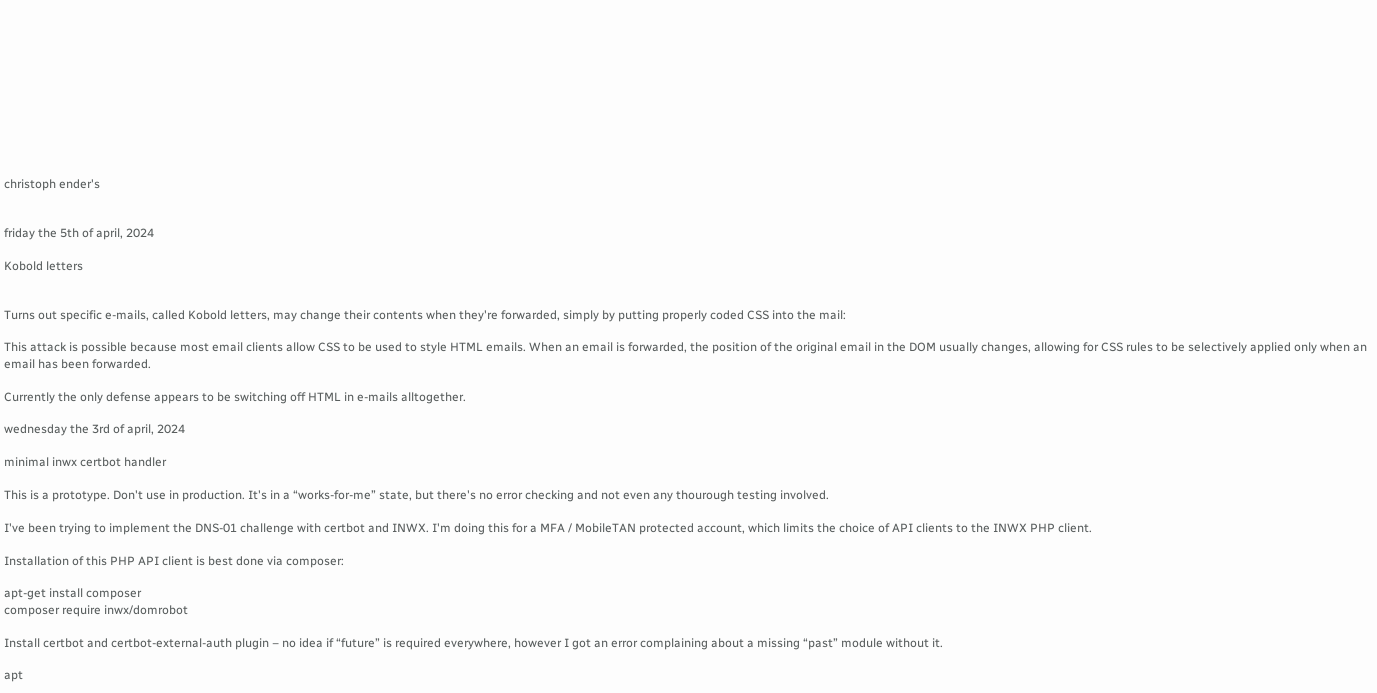christoph ender's


friday the 5th of april, 2024

Kobold letters


Turns out specific e-mails, called Kobold letters, may change their contents when they're forwarded, simply by putting properly coded CSS into the mail:

This attack is possible because most email clients allow CSS to be used to style HTML emails. When an email is forwarded, the position of the original email in the DOM usually changes, allowing for CSS rules to be selectively applied only when an email has been forwarded.

Currently the only defense appears to be switching off HTML in e-mails alltogether.

wednesday the 3rd of april, 2024

minimal inwx certbot handler

This is a prototype. Don't use in production. It's in a “works-for-me” state, but there's no error checking and not even any thourough testing involved.

I've been trying to implement the DNS-01 challenge with certbot and INWX. I'm doing this for a MFA / MobileTAN protected account, which limits the choice of API clients to the INWX PHP client.

Installation of this PHP API client is best done via composer:

apt-get install composer
composer require inwx/domrobot

Install certbot and certbot-external-auth plugin – no idea if “future” is required everywhere, however I got an error complaining about a missing “past” module without it.

apt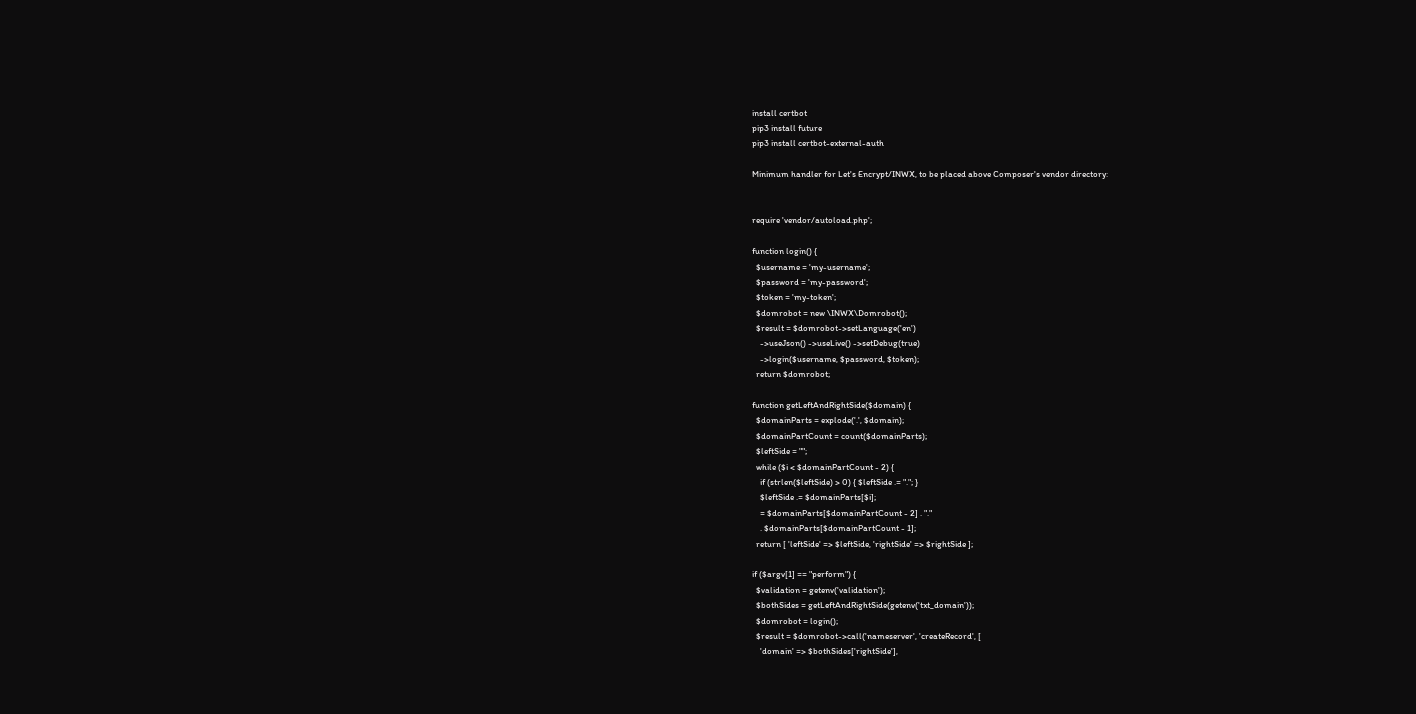install certbot
pip3 install future
pip3 install certbot-external-auth

Minimum handler for Let's Encrypt/INWX, to be placed above Composer's vendor directory:


require 'vendor/autoload.php';

function login() {
  $username = 'my-username';
  $password = 'my-password';
  $token = 'my-token';
  $domrobot = new \INWX\Domrobot();
  $result = $domrobot->setLanguage('en')
    ->useJson() ->useLive() ->setDebug(true)
    ->login($username, $password, $token);
  return $domrobot;

function getLeftAndRightSide($domain) {
  $domainParts = explode('.', $domain);
  $domainPartCount = count($domainParts);
  $leftSide = "";
  while ($i < $domainPartCount - 2) {
    if (strlen($leftSide) > 0) { $leftSide .= "."; }
    $leftSide .= $domainParts[$i];
    = $domainParts[$domainPartCount - 2] . "."
    . $domainParts[$domainPartCount - 1];
  return [ 'leftSide' => $leftSide, 'rightSide' => $rightSide ];

if ($argv[1] == "perform") {
  $validation = getenv('validation');
  $bothSides = getLeftAndRightSide(getenv('txt_domain'));
  $domrobot = login();
  $result = $domrobot->call('nameserver', 'createRecord', [
    'domain' => $bothSides['rightSide'],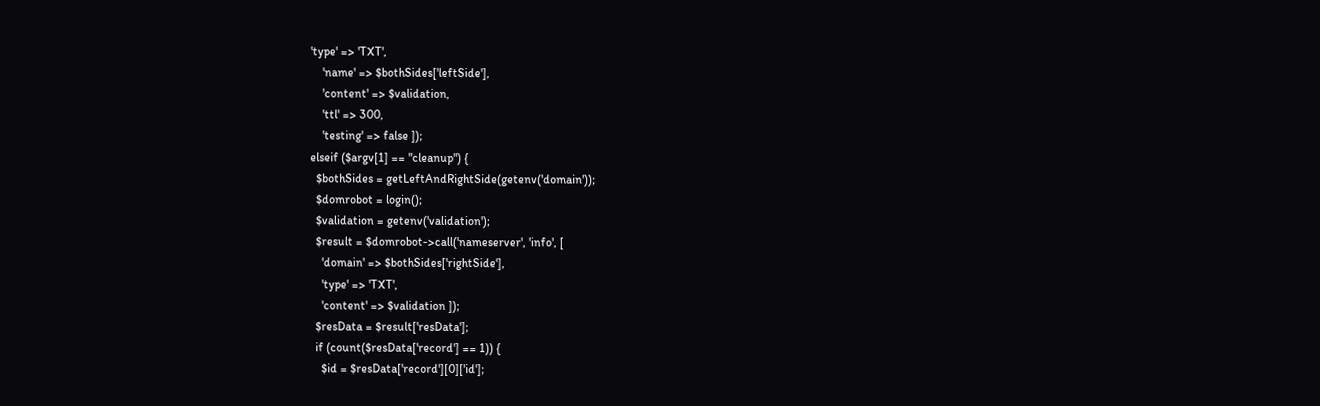'type' => 'TXT',
    'name' => $bothSides['leftSide'],
    'content' => $validation,
    'ttl' => 300,
    'testing' => false ]);
elseif ($argv[1] == "cleanup") {
  $bothSides = getLeftAndRightSide(getenv('domain'));
  $domrobot = login();
  $validation = getenv('validation');
  $result = $domrobot->call('nameserver', 'info', [
    'domain' => $bothSides['rightSide'],
    'type' => 'TXT',
    'content' => $validation ]);
  $resData = $result['resData'];
  if (count($resData['record'] == 1)) {
    $id = $resData['record'][0]['id'];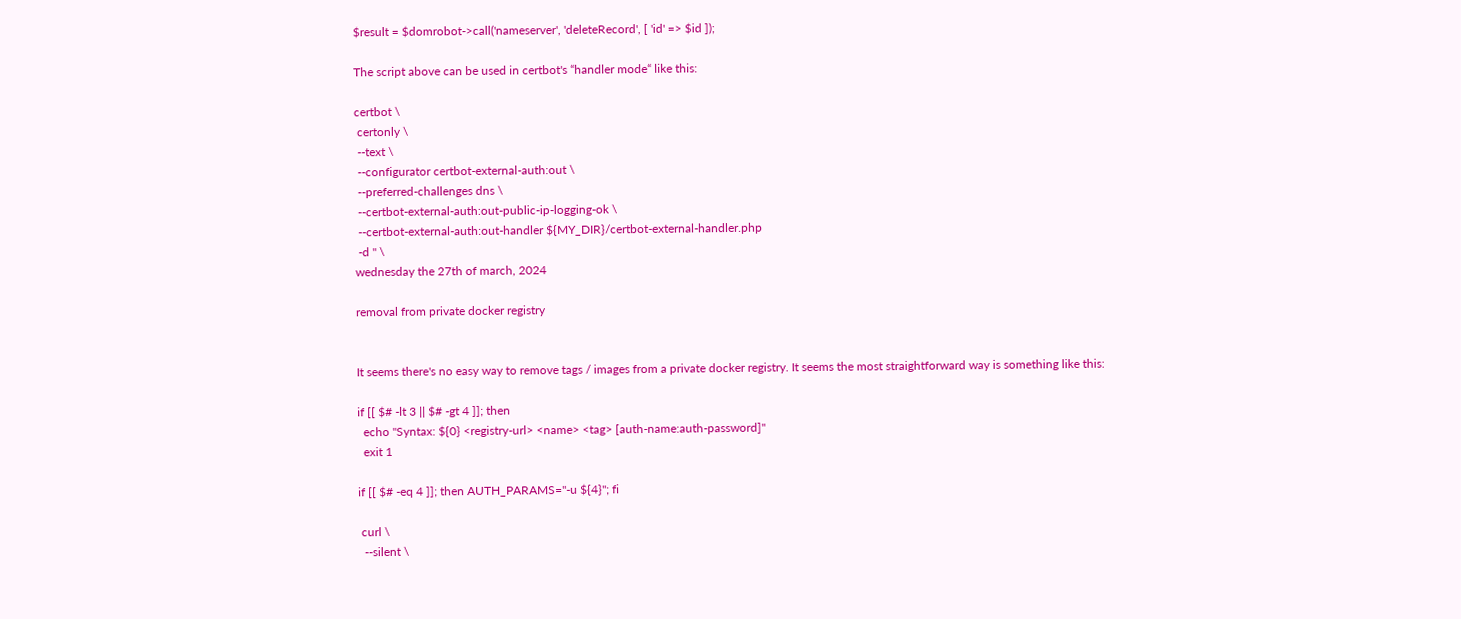$result = $domrobot->call('nameserver', 'deleteRecord', [ 'id' => $id ]);

The script above can be used in certbot's “handler mode“ like this:

certbot \
 certonly \
 --text \
 --configurator certbot-external-auth:out \
 --preferred-challenges dns \
 --certbot-external-auth:out-public-ip-logging-ok \
 --certbot-external-auth:out-handler ${MY_DIR}/certbot-external-handler.php
 -d '' \
wednesday the 27th of march, 2024

removal from private docker registry


It seems there's no easy way to remove tags / images from a private docker registry. It seems the most straightforward way is something like this:

if [[ $# -lt 3 || $# -gt 4 ]]; then
  echo "Syntax: ${0} <registry-url> <name> <tag> [auth-name:auth-password]"
  exit 1

if [[ $# -eq 4 ]]; then AUTH_PARAMS="-u ${4}"; fi

 curl \
  --silent \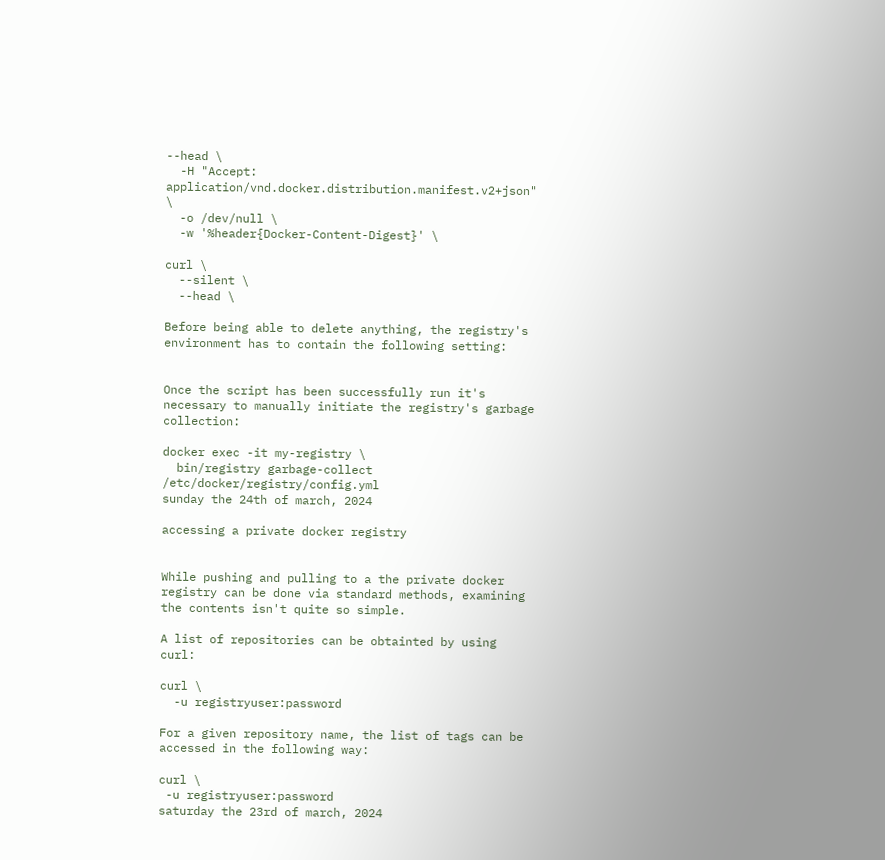--head \
  -H "Accept: application/vnd.docker.distribution.manifest.v2+json" \
  -o /dev/null \
  -w '%header{Docker-Content-Digest}' \

curl \
  --silent \
  --head \

Before being able to delete anything, the registry's environment has to contain the following setting:


Once the script has been successfully run it's necessary to manually initiate the registry's garbage collection:

docker exec -it my-registry \
  bin/registry garbage-collect /etc/docker/registry/config.yml
sunday the 24th of march, 2024

accessing a private docker registry


While pushing and pulling to a the private docker registry can be done via standard methods, examining the contents isn't quite so simple.

A list of repositories can be obtainted by using curl:

curl \
  -u registryuser:password

For a given repository name, the list of tags can be accessed in the following way:

curl \
 -u registryuser:password
saturday the 23rd of march, 2024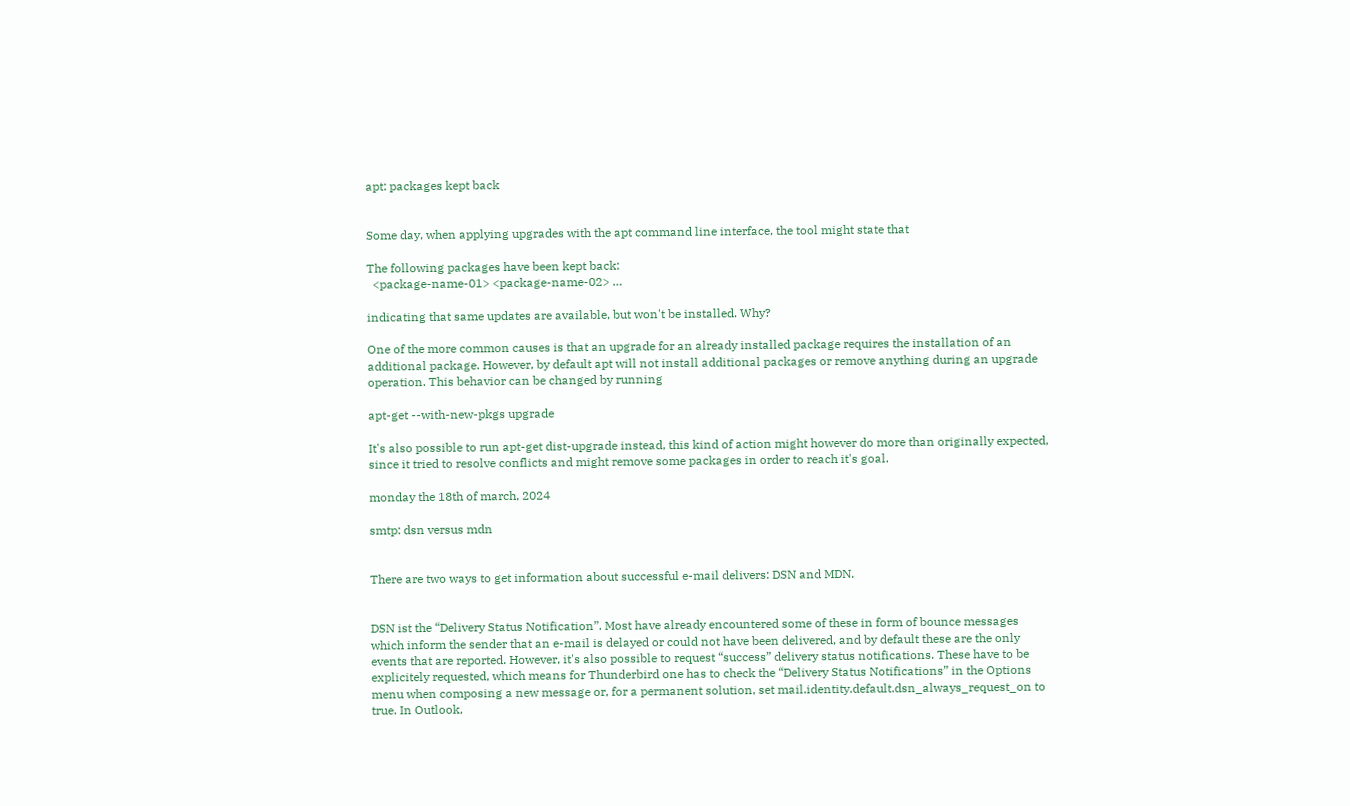apt: packages kept back


Some day, when applying upgrades with the apt command line interface, the tool might state that

The following packages have been kept back:
  <package-name-01> <package-name-02> …

indicating that same updates are available, but won't be installed. Why?

One of the more common causes is that an upgrade for an already installed package requires the installation of an additional package. However, by default apt will not install additional packages or remove anything during an upgrade operation. This behavior can be changed by running

apt-get --with-new-pkgs upgrade

It's also possible to run apt-get dist-upgrade instead, this kind of action might however do more than originally expected, since it tried to resolve conflicts and might remove some packages in order to reach it's goal.

monday the 18th of march, 2024

smtp: dsn versus mdn


There are two ways to get information about successful e-mail delivers: DSN and MDN.


DSN ist the “Delivery Status Notification”. Most have already encountered some of these in form of bounce messages which inform the sender that an e-mail is delayed or could not have been delivered, and by default these are the only events that are reported. However, it's also possible to request “success” delivery status notifications. These have to be explicitely requested, which means for Thunderbird one has to check the “Delivery Status Notifications” in the Options menu when composing a new message or, for a permanent solution, set mail.identity.default.dsn_always_request_on to true. In Outlook,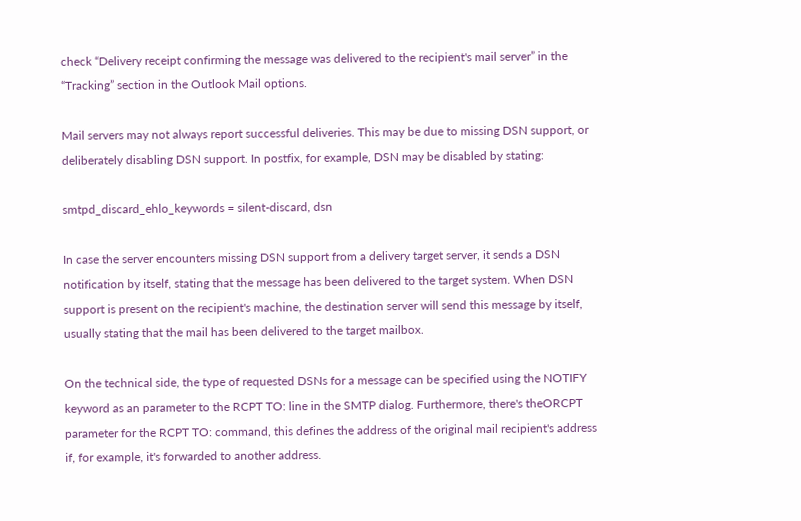check “Delivery receipt confirming the message was delivered to the recipient's mail server” in the “Tracking” section in the Outlook Mail options.

Mail servers may not always report successful deliveries. This may be due to missing DSN support, or deliberately disabling DSN support. In postfix, for example, DSN may be disabled by stating:

smtpd_discard_ehlo_keywords = silent-discard, dsn

In case the server encounters missing DSN support from a delivery target server, it sends a DSN notification by itself, stating that the message has been delivered to the target system. When DSN support is present on the recipient's machine, the destination server will send this message by itself, usually stating that the mail has been delivered to the target mailbox.

On the technical side, the type of requested DSNs for a message can be specified using the NOTIFY keyword as an parameter to the RCPT TO: line in the SMTP dialog. Furthermore, there's theORCPT parameter for the RCPT TO: command, this defines the address of the original mail recipient's address if, for example, it's forwarded to another address.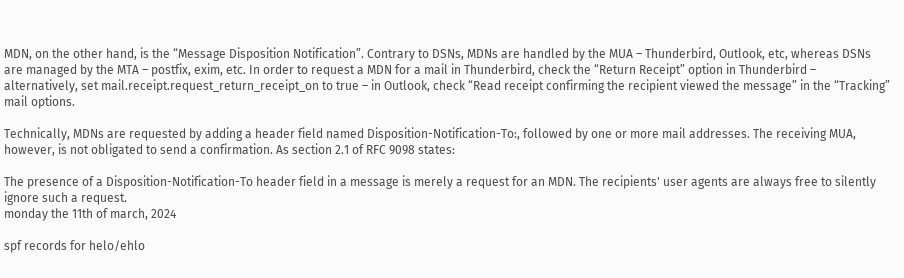MDN, on the other hand, is the “Message Disposition Notification”. Contrary to DSNs, MDNs are handled by the MUA – Thunderbird, Outlook, etc, whereas DSNs are managed by the MTA – postfix, exim, etc. In order to request a MDN for a mail in Thunderbird, check the “Return Receipt” option in Thunderbird – alternatively, set mail.receipt.request_return_receipt_on to true – in Outlook, check “Read receipt confirming the recipient viewed the message” in the “Tracking” mail options.

Technically, MDNs are requested by adding a header field named Disposition-Notification-To:, followed by one or more mail addresses. The receiving MUA, however, is not obligated to send a confirmation. As section 2.1 of RFC 9098 states:

The presence of a Disposition-Notification-To header field in a message is merely a request for an MDN. The recipients' user agents are always free to silently ignore such a request.
monday the 11th of march, 2024

spf records for helo/ehlo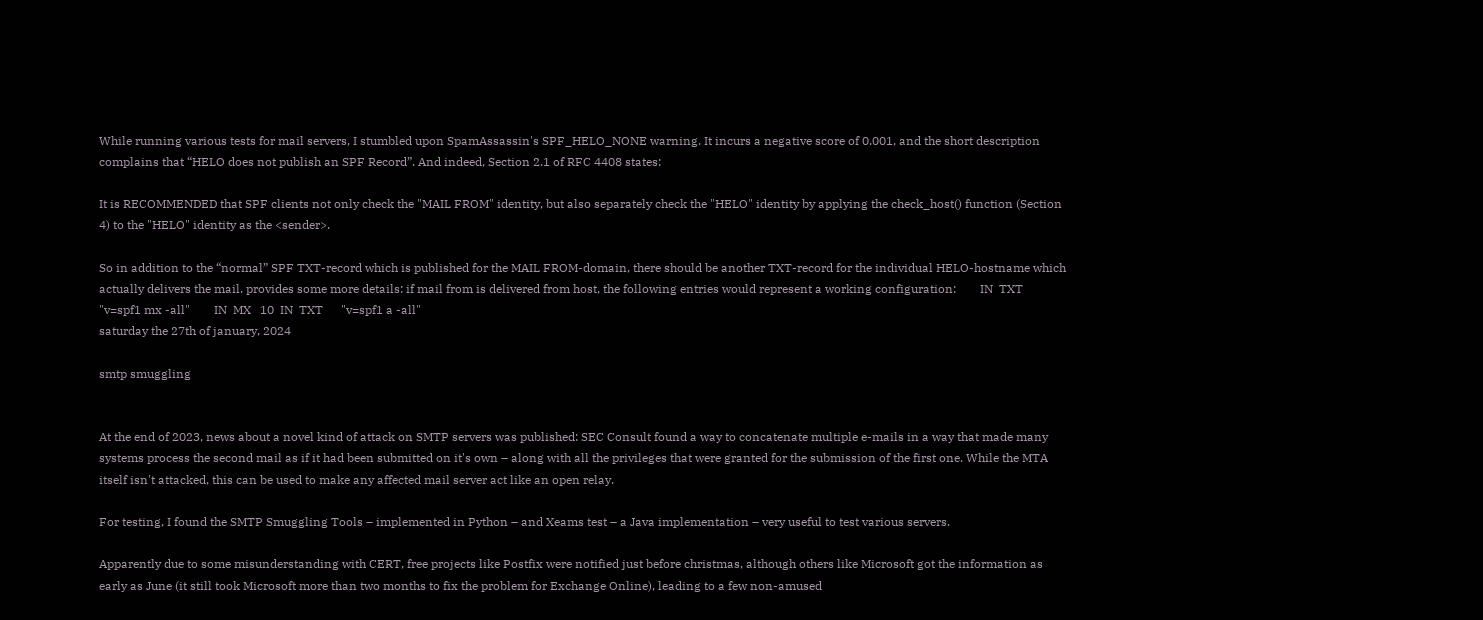While running various tests for mail servers, I stumbled upon SpamAssassin's SPF_HELO_NONE warning. It incurs a negative score of 0.001, and the short description complains that “HELO does not publish an SPF Record”. And indeed, Section 2.1 of RFC 4408 states:

It is RECOMMENDED that SPF clients not only check the "MAIL FROM" identity, but also separately check the "HELO" identity by applying the check_host() function (Section 4) to the "HELO" identity as the <sender>.

So in addition to the “normal” SPF TXT-record which is published for the MAIL FROM-domain, there should be another TXT-record for the individual HELO-hostname which actually delivers the mail. provides some more details: if mail from is delivered from host, the following entries would represent a working configuration:        IN  TXT      "v=spf1 mx -all"        IN  MX   10  IN  TXT      "v=spf1 a -all"
saturday the 27th of january, 2024

smtp smuggling


At the end of 2023, news about a novel kind of attack on SMTP servers was published: SEC Consult found a way to concatenate multiple e-mails in a way that made many systems process the second mail as if it had been submitted on it's own – along with all the privileges that were granted for the submission of the first one. While the MTA itself isn't attacked, this can be used to make any affected mail server act like an open relay.

For testing, I found the SMTP Smuggling Tools – implemented in Python – and Xeams test – a Java implementation – very useful to test various servers.

Apparently due to some misunderstanding with CERT, free projects like Postfix were notified just before christmas, although others like Microsoft got the information as early as June (it still took Microsoft more than two months to fix the problem for Exchange Online), leading to a few non-amused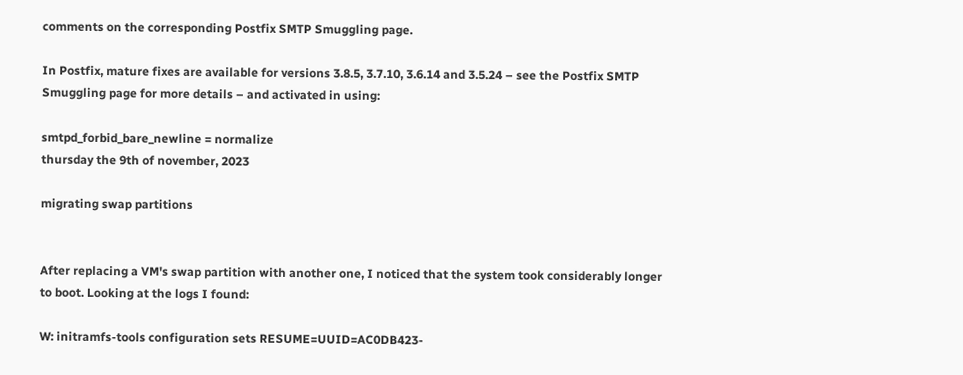comments on the corresponding Postfix SMTP Smuggling page.

In Postfix, mature fixes are available for versions 3.8.5, 3.7.10, 3.6.14 and 3.5.24 – see the Postfix SMTP Smuggling page for more details – and activated in using:

smtpd_forbid_bare_newline = normalize
thursday the 9th of november, 2023

migrating swap partitions


After replacing a VM's swap partition with another one, I noticed that the system took considerably longer to boot. Looking at the logs I found:

W: initramfs-tools configuration sets RESUME=UUID=AC0DB423-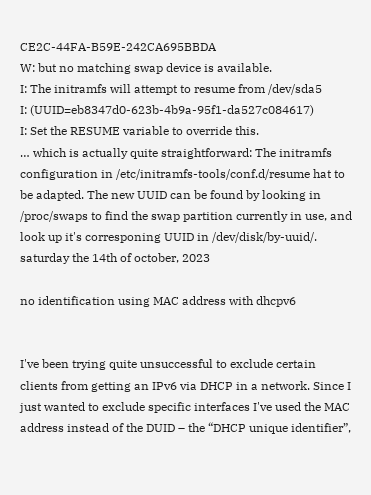CE2C-44FA-B59E-242CA695BBDA
W: but no matching swap device is available.
I: The initramfs will attempt to resume from /dev/sda5
I: (UUID=eb8347d0-623b-4b9a-95f1-da527c084617)
I: Set the RESUME variable to override this.
… which is actually quite straightforward: The initramfs configuration in /etc/initramfs-tools/conf.d/resume hat to be adapted. The new UUID can be found by looking in /proc/swaps to find the swap partition currently in use, and look up it's corresponing UUID in /dev/disk/by-uuid/.
saturday the 14th of october, 2023

no identification using MAC address with dhcpv6


I've been trying quite unsuccessful to exclude certain clients from getting an IPv6 via DHCP in a network. Since I just wanted to exclude specific interfaces I've used the MAC address instead of the DUID – the “DHCP unique identifier”,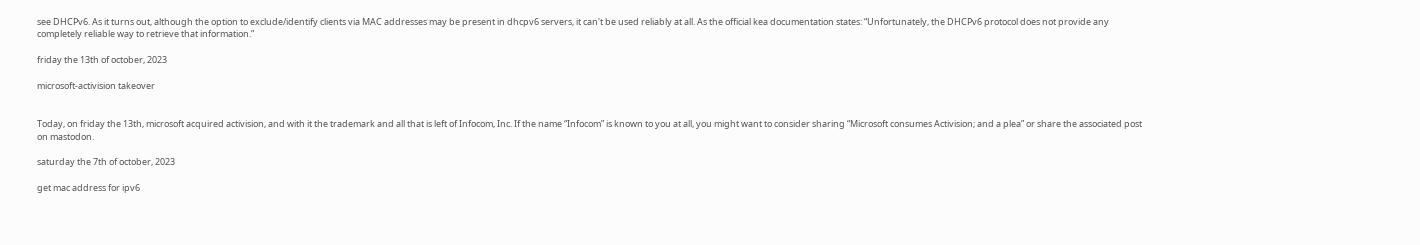see DHCPv6. As it turns out, although the option to exclude/identify clients via MAC addresses may be present in dhcpv6 servers, it can't be used reliably at all. As the official kea documentation states: “Unfortunately, the DHCPv6 protocol does not provide any completely reliable way to retrieve that information.”

friday the 13th of october, 2023

microsoft-activision takeover


Today, on friday the 13th, microsoft acquired activision, and with it the trademark and all that is left of Infocom, Inc. If the name “Infocom” is known to you at all, you might want to consider sharing “Microsoft consumes Activision; and a plea” or share the associated post on mastodon.

saturday the 7th of october, 2023

get mac address for ipv6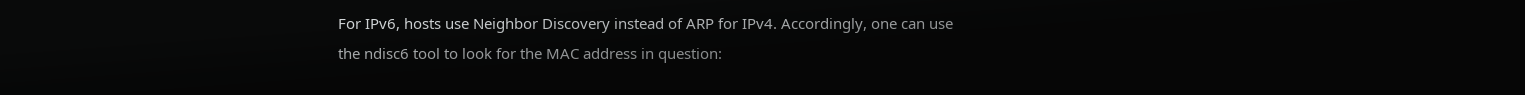For IPv6, hosts use Neighbor Discovery instead of ARP for IPv4. Accordingly, one can use the ndisc6 tool to look for the MAC address in question: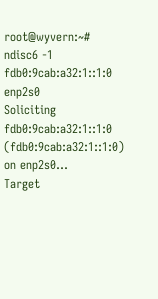root@wyvern:~# ndisc6 -1 fdb0:9cab:a32:1::1:0 enp2s0
Soliciting fdb0:9cab:a32:1::1:0 (fdb0:9cab:a32:1::1:0) on enp2s0...
Target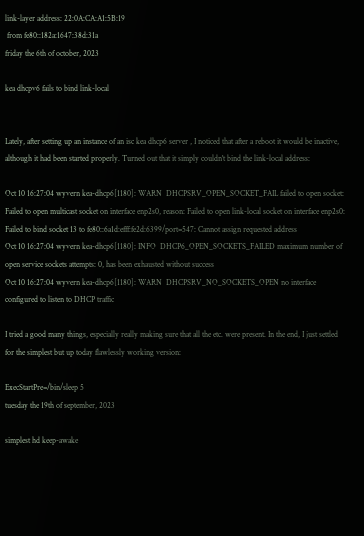link-layer address: 22:0A:CA:A1:5B:19
 from fe80::182a:1647:38d:31a
friday the 6th of october, 2023

kea dhcpv6 fails to bind link-local


Lately, after setting up an instance of an isc kea dhcp6 server , I noticed that after a reboot it would be inactive, although it had been started properly. Turned out that it simply couldn't bind the link-local address:

Oct 10 16:27:04 wyvern kea-dhcp6[1180]: WARN  DHCPSRV_OPEN_SOCKET_FAIL failed to open socket: Failed to open multicast socket on interface enp2s0, reason: Failed to open link-local socket on interface enp2s0: Failed to bind socket 13 to fe80::6a1d:efff:fe2d:6399/port=547: Cannot assign requested address
Oct 10 16:27:04 wyvern kea-dhcp6[1180]: INFO  DHCP6_OPEN_SOCKETS_FAILED maximum number of open service sockets attempts: 0, has been exhausted without success
Oct 10 16:27:04 wyvern kea-dhcp6[1180]: WARN  DHCPSRV_NO_SOCKETS_OPEN no interface configured to listen to DHCP traffic

I tried a good many things, especially really making sure that all the etc. were present. In the end, I just settled for the simplest but up today flawlessly working version:

ExecStartPre=/bin/sleep 5
tuesday the 19th of september, 2023

simplest hd keep-awake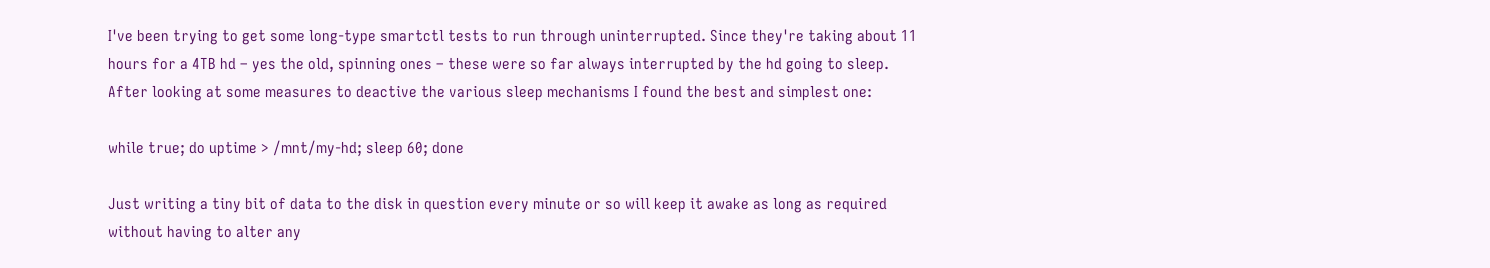I've been trying to get some long-type smartctl tests to run through uninterrupted. Since they're taking about 11 hours for a 4TB hd – yes the old, spinning ones – these were so far always interrupted by the hd going to sleep. After looking at some measures to deactive the various sleep mechanisms I found the best and simplest one:

while true; do uptime > /mnt/my-hd; sleep 60; done

Just writing a tiny bit of data to the disk in question every minute or so will keep it awake as long as required without having to alter any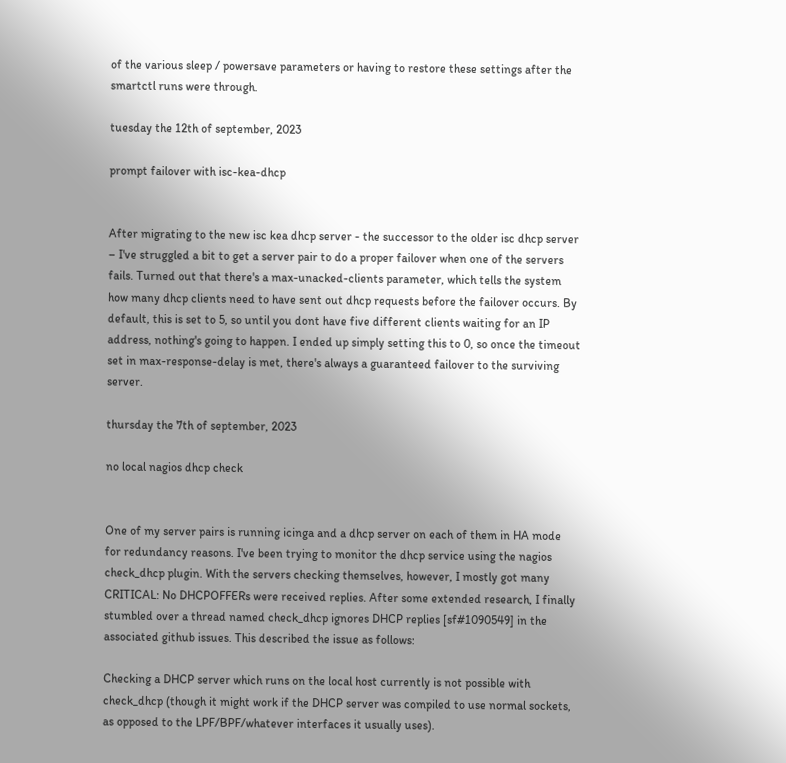of the various sleep / powersave parameters or having to restore these settings after the smartctl runs were through.

tuesday the 12th of september, 2023

prompt failover with isc-kea-dhcp


After migrating to the new isc kea dhcp server - the successor to the older isc dhcp server – I've struggled a bit to get a server pair to do a proper failover when one of the servers fails. Turned out that there's a max-unacked-clients parameter, which tells the system how many dhcp clients need to have sent out dhcp requests before the failover occurs. By default, this is set to 5, so until you dont have five different clients waiting for an IP address, nothing's going to happen. I ended up simply setting this to 0, so once the timeout set in max-response-delay is met, there's always a guaranteed failover to the surviving server.

thursday the 7th of september, 2023

no local nagios dhcp check


One of my server pairs is running icinga and a dhcp server on each of them in HA mode for redundancy reasons. I've been trying to monitor the dhcp service using the nagios check_dhcp plugin. With the servers checking themselves, however, I mostly got many CRITICAL: No DHCPOFFERs were received replies. After some extended research, I finally stumbled over a thread named check_dhcp ignores DHCP replies [sf#1090549] in the associated github issues. This described the issue as follows:

Checking a DHCP server which runs on the local host currently is not possible with check_dhcp (though it might work if the DHCP server was compiled to use normal sockets, as opposed to the LPF/BPF/whatever interfaces it usually uses).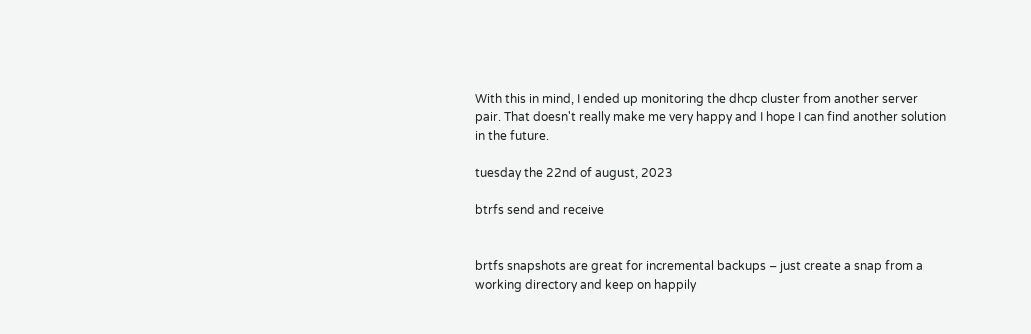With this in mind, I ended up monitoring the dhcp cluster from another server pair. That doesn't really make me very happy and I hope I can find another solution in the future.

tuesday the 22nd of august, 2023

btrfs send and receive


brtfs snapshots are great for incremental backups – just create a snap from a working directory and keep on happily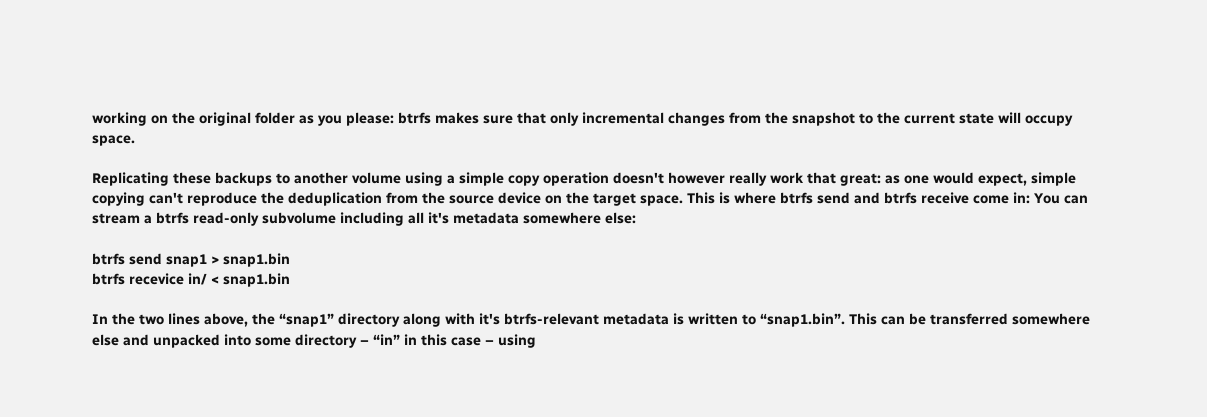working on the original folder as you please: btrfs makes sure that only incremental changes from the snapshot to the current state will occupy space.

Replicating these backups to another volume using a simple copy operation doesn't however really work that great: as one would expect, simple copying can't reproduce the deduplication from the source device on the target space. This is where btrfs send and btrfs receive come in: You can stream a btrfs read-only subvolume including all it's metadata somewhere else:

btrfs send snap1 > snap1.bin
btrfs recevice in/ < snap1.bin

In the two lines above, the “snap1” directory along with it's btrfs-relevant metadata is written to “snap1.bin”. This can be transferred somewhere else and unpacked into some directory – “in” in this case – using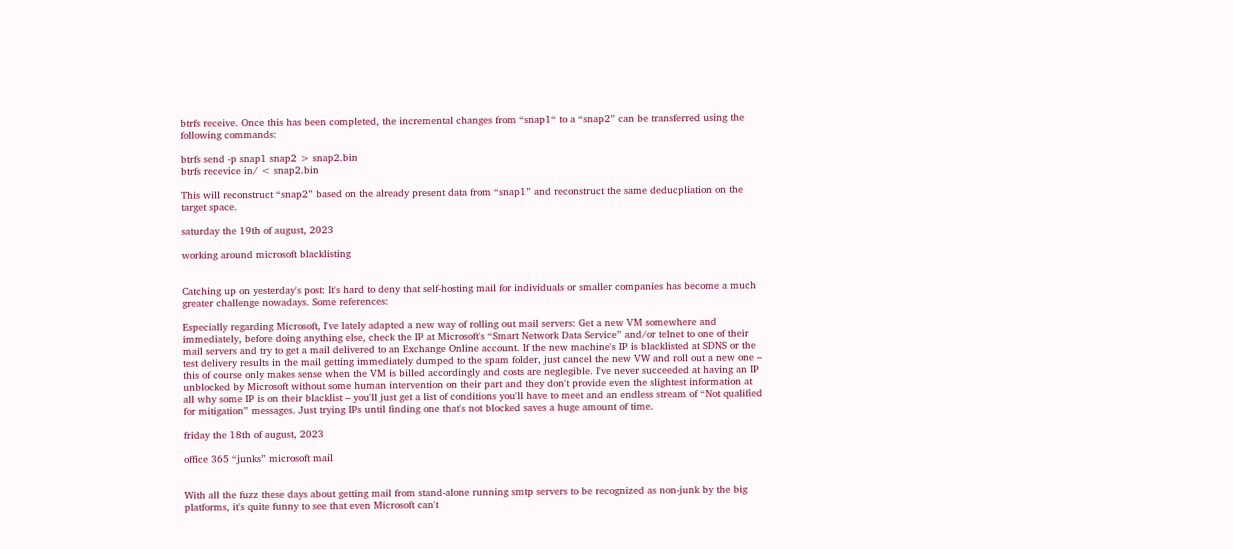btrfs receive. Once this has been completed, the incremental changes from “snap1“ to a “snap2” can be transferred using the following commands:

btrfs send -p snap1 snap2 > snap2.bin
btrfs recevice in/ < snap2.bin

This will reconstruct “snap2” based on the already present data from “snap1” and reconstruct the same deducpliation on the target space.

saturday the 19th of august, 2023

working around microsoft blacklisting


Catching up on yesterday's post: It's hard to deny that self-hosting mail for individuals or smaller companies has become a much greater challenge nowadays. Some references:

Especially regarding Microsoft, I've lately adapted a new way of rolling out mail servers: Get a new VM somewhere and immediately, before doing anything else, check the IP at Microsoft's “Smart Network Data Service” and/or telnet to one of their mail servers and try to get a mail delivered to an Exchange Online account. If the new machine's IP is blacklisted at SDNS or the test delivery results in the mail getting immediately dumped to the spam folder, just cancel the new VW and roll out a new one – this of course only makes sense when the VM is billed accordingly and costs are neglegible. I've never succeeded at having an IP unblocked by Microsoft without some human intervention on their part and they don't provide even the slightest information at all why some IP is on their blacklist – you'll just get a list of conditions you'll have to meet and an endless stream of “Not qualified for mitigation” messages. Just trying IPs until finding one that's not blocked saves a huge amount of time.

friday the 18th of august, 2023

office 365 “junks” microsoft mail


With all the fuzz these days about getting mail from stand-alone running smtp servers to be recognized as non-junk by the big platforms, it's quite funny to see that even Microsoft can't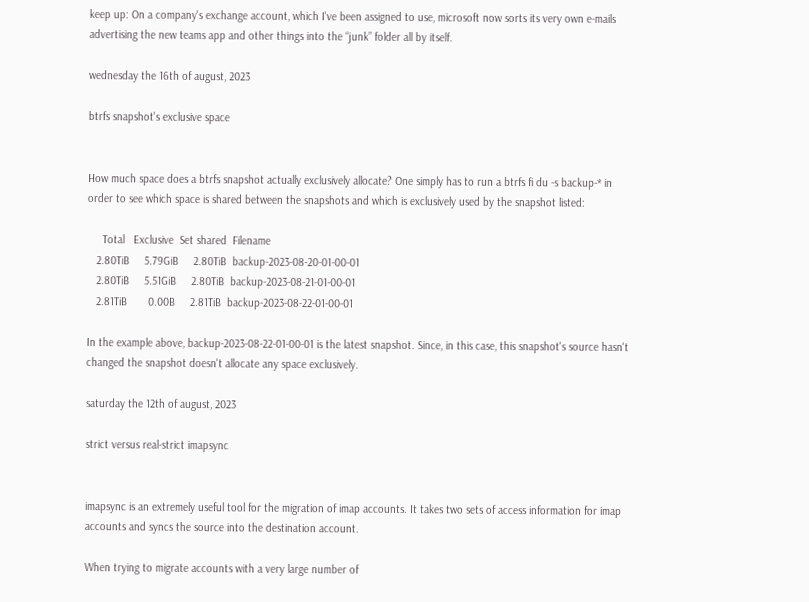keep up: On a company's exchange account, which I've been assigned to use, microsoft now sorts its very own e-mails advertising the new teams app and other things into the “junk” folder all by itself.

wednesday the 16th of august, 2023

btrfs snapshot's exclusive space


How much space does a btrfs snapshot actually exclusively allocate? One simply has to run a btrfs fi du -s backup-* in order to see which space is shared between the snapshots and which is exclusively used by the snapshot listed:

     Total   Exclusive  Set shared  Filename
   2.80TiB     5.79GiB     2.80TiB  backup-2023-08-20-01-00-01
   2.80TiB     5.51GiB     2.80TiB  backup-2023-08-21-01-00-01
   2.81TiB       0.00B     2.81TiB  backup-2023-08-22-01-00-01

In the example above, backup-2023-08-22-01-00-01 is the latest snapshot. Since, in this case, this snapshot's source hasn't changed the snapshot doesn't allocate any space exclusively.

saturday the 12th of august, 2023

strict versus real-strict imapsync


imapsync is an extremely useful tool for the migration of imap accounts. It takes two sets of access information for imap accounts and syncs the source into the destination account.

When trying to migrate accounts with a very large number of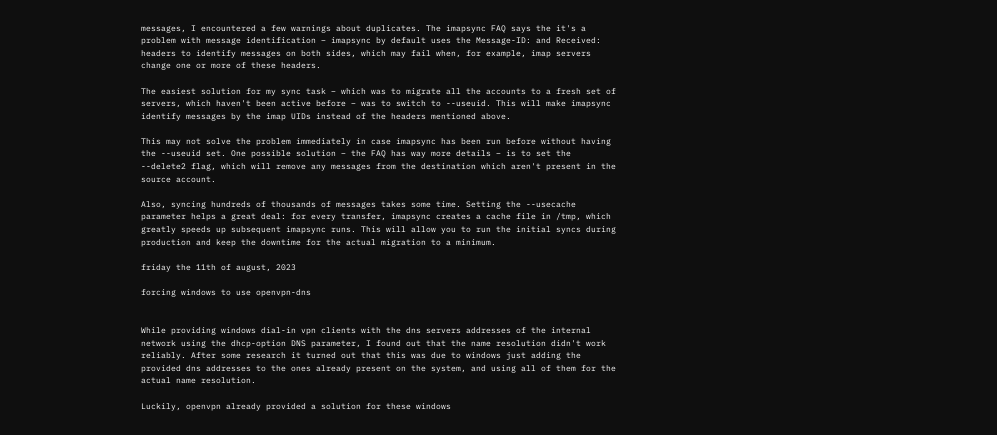messages, I encountered a few warnings about duplicates. The imapsync FAQ says the it's a problem with message identification – imapsync by default uses the Message-ID: and Received: headers to identify messages on both sides, which may fail when, for example, imap servers change one or more of these headers.

The easiest solution for my sync task – which was to migrate all the accounts to a fresh set of servers, which haven't been active before – was to switch to --useuid. This will make imapsync identify messages by the imap UIDs instead of the headers mentioned above.

This may not solve the problem immediately in case imapsync has been run before without having the --useuid set. One possible solution – the FAQ has way more details – is to set the --delete2 flag, which will remove any messages from the destination which aren't present in the source account.

Also, syncing hundreds of thousands of messages takes some time. Setting the --usecache parameter helps a great deal: for every transfer, imapsync creates a cache file in /tmp, which greatly speeds up subsequent imapsync runs. This will allow you to run the initial syncs during production and keep the downtime for the actual migration to a minimum.

friday the 11th of august, 2023

forcing windows to use openvpn-dns


While providing windows dial-in vpn clients with the dns servers addresses of the internal network using the dhcp-option DNS parameter, I found out that the name resolution didn't work reliably. After some research it turned out that this was due to windows just adding the provided dns addresses to the ones already present on the system, and using all of them for the actual name resolution.

Luckily, openvpn already provided a solution for these windows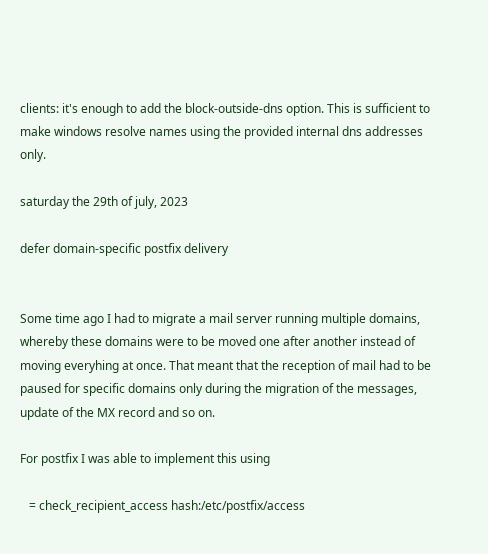clients: it's enough to add the block-outside-dns option. This is sufficient to make windows resolve names using the provided internal dns addresses only.

saturday the 29th of july, 2023

defer domain-specific postfix delivery


Some time ago I had to migrate a mail server running multiple domains, whereby these domains were to be moved one after another instead of moving everyhing at once. That meant that the reception of mail had to be paused for specific domains only during the migration of the messages, update of the MX record and so on.

For postfix I was able to implement this using

   = check_recipient_access hash:/etc/postfix/access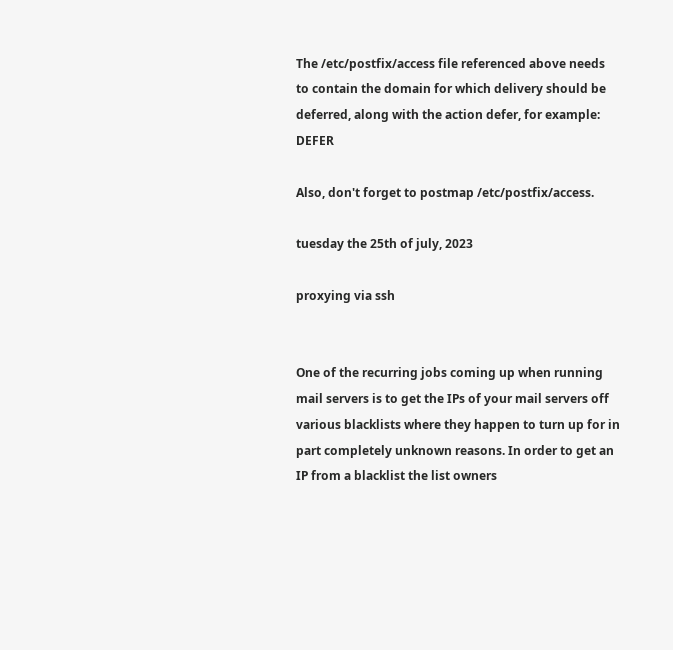The /etc/postfix/access file referenced above needs to contain the domain for which delivery should be deferred, along with the action defer, for example: DEFER

Also, don't forget to postmap /etc/postfix/access.

tuesday the 25th of july, 2023

proxying via ssh


One of the recurring jobs coming up when running mail servers is to get the IPs of your mail servers off various blacklists where they happen to turn up for in part completely unknown reasons. In order to get an IP from a blacklist the list owners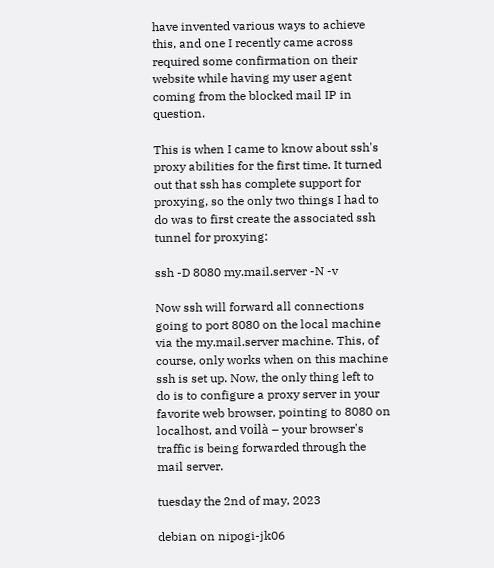have invented various ways to achieve this, and one I recently came across required some confirmation on their website while having my user agent coming from the blocked mail IP in question.

This is when I came to know about ssh's proxy abilities for the first time. It turned out that ssh has complete support for proxying, so the only two things I had to do was to first create the associated ssh tunnel for proxying:

ssh -D 8080 my.mail.server -N -v

Now ssh will forward all connections going to port 8080 on the local machine via the my.mail.server machine. This, of course, only works when on this machine ssh is set up. Now, the only thing left to do is to configure a proxy server in your favorite web browser, pointing to 8080 on localhost, and voilà – your browser's traffic is being forwarded through the mail server.

tuesday the 2nd of may, 2023

debian on nipogi-jk06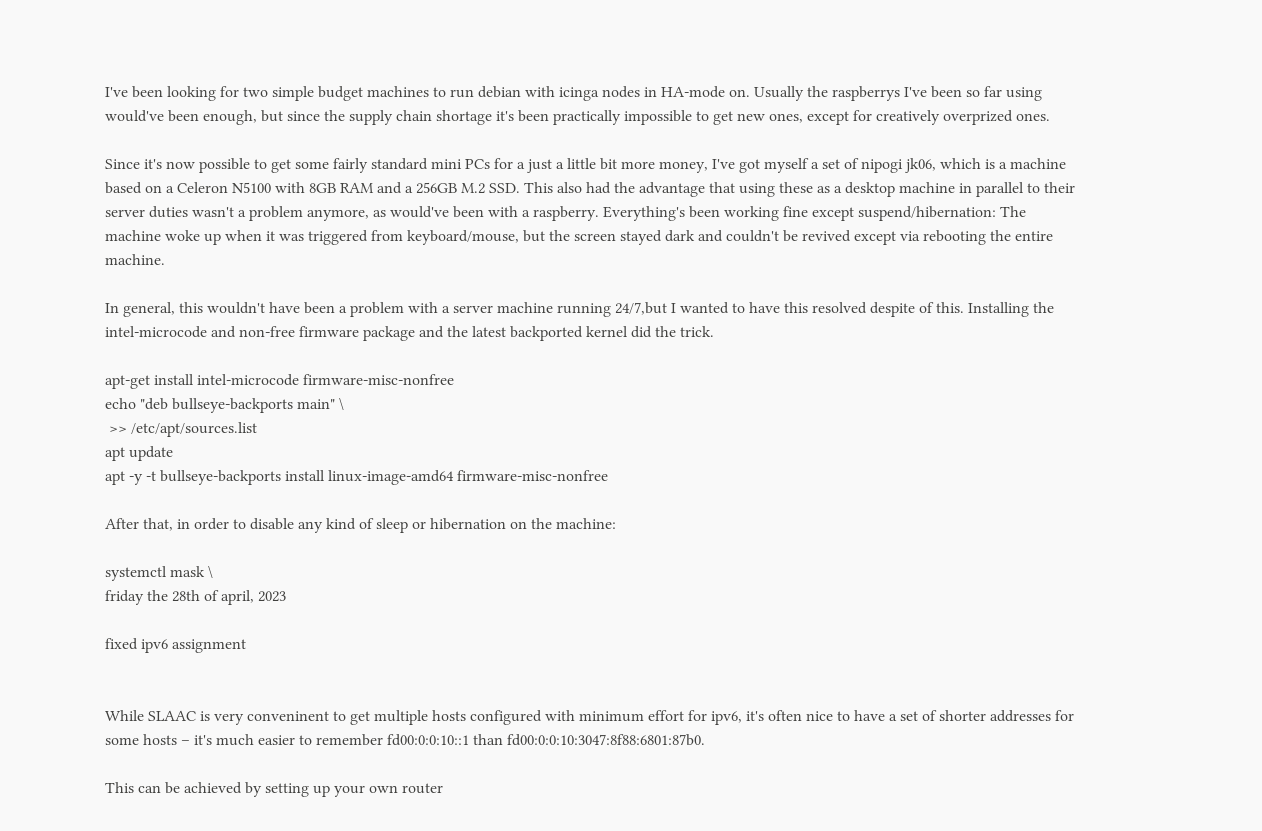I've been looking for two simple budget machines to run debian with icinga nodes in HA-mode on. Usually the raspberrys I've been so far using would've been enough, but since the supply chain shortage it's been practically impossible to get new ones, except for creatively overprized ones.

Since it's now possible to get some fairly standard mini PCs for a just a little bit more money, I've got myself a set of nipogi jk06, which is a machine based on a Celeron N5100 with 8GB RAM and a 256GB M.2 SSD. This also had the advantage that using these as a desktop machine in parallel to their server duties wasn't a problem anymore, as would've been with a raspberry. Everything's been working fine except suspend/hibernation: The machine woke up when it was triggered from keyboard/mouse, but the screen stayed dark and couldn't be revived except via rebooting the entire machine.

In general, this wouldn't have been a problem with a server machine running 24/7,but I wanted to have this resolved despite of this. Installing the intel-microcode and non-free firmware package and the latest backported kernel did the trick.

apt-get install intel-microcode firmware-misc-nonfree
echo "deb bullseye-backports main" \
 >> /etc/apt/sources.list
apt update
apt -y -t bullseye-backports install linux-image-amd64 firmware-misc-nonfree

After that, in order to disable any kind of sleep or hibernation on the machine:

systemctl mask \
friday the 28th of april, 2023

fixed ipv6 assignment


While SLAAC is very conveninent to get multiple hosts configured with minimum effort for ipv6, it's often nice to have a set of shorter addresses for some hosts – it's much easier to remember fd00:0:0:10::1 than fd00:0:0:10:3047:8f88:6801:87b0.

This can be achieved by setting up your own router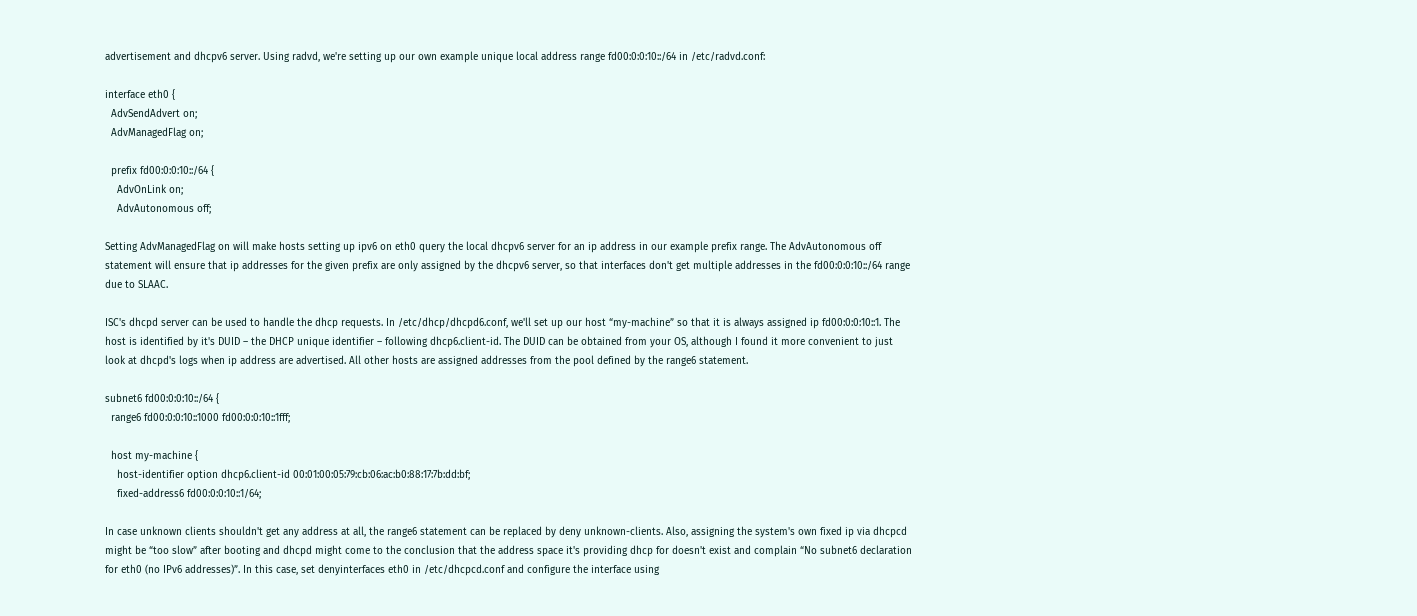advertisement and dhcpv6 server. Using radvd, we're setting up our own example unique local address range fd00:0:0:10::/64 in /etc/radvd.conf:

interface eth0 {
  AdvSendAdvert on;
  AdvManagedFlag on;

  prefix fd00:0:0:10::/64 {
    AdvOnLink on;
    AdvAutonomous off;

Setting AdvManagedFlag on will make hosts setting up ipv6 on eth0 query the local dhcpv6 server for an ip address in our example prefix range. The AdvAutonomous off statement will ensure that ip addresses for the given prefix are only assigned by the dhcpv6 server, so that interfaces don't get multiple addresses in the fd00:0:0:10::/64 range due to SLAAC.

ISC's dhcpd server can be used to handle the dhcp requests. In /etc/dhcp/dhcpd6.conf, we'll set up our host “my-machine” so that it is always assigned ip fd00:0:0:10::1. The host is identified by it's DUID – the DHCP unique identifier – following dhcp6.client-id. The DUID can be obtained from your OS, although I found it more convenient to just look at dhcpd's logs when ip address are advertised. All other hosts are assigned addresses from the pool defined by the range6 statement.

subnet6 fd00:0:0:10::/64 {
  range6 fd00:0:0:10::1000 fd00:0:0:10::1fff;

  host my-machine {
    host-identifier option dhcp6.client-id 00:01:00:05:79:cb:06:ac:b0:88:17:7b:dd:bf;
    fixed-address6 fd00:0:0:10::1/64;

In case unknown clients shouldn't get any address at all, the range6 statement can be replaced by deny unknown-clients. Also, assigning the system's own fixed ip via dhcpcd might be “too slow” after booting and dhcpd might come to the conclusion that the address space it's providing dhcp for doesn't exist and complain “No subnet6 declaration for eth0 (no IPv6 addresses)”. In this case, set denyinterfaces eth0 in /etc/dhcpcd.conf and configure the interface using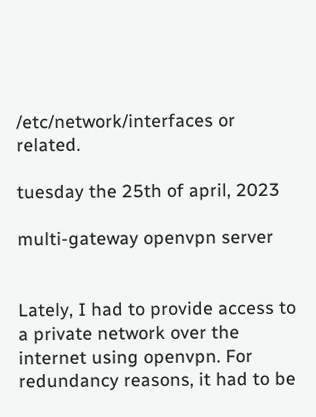/etc/network/interfaces or related.

tuesday the 25th of april, 2023

multi-gateway openvpn server


Lately, I had to provide access to a private network over the internet using openvpn. For redundancy reasons, it had to be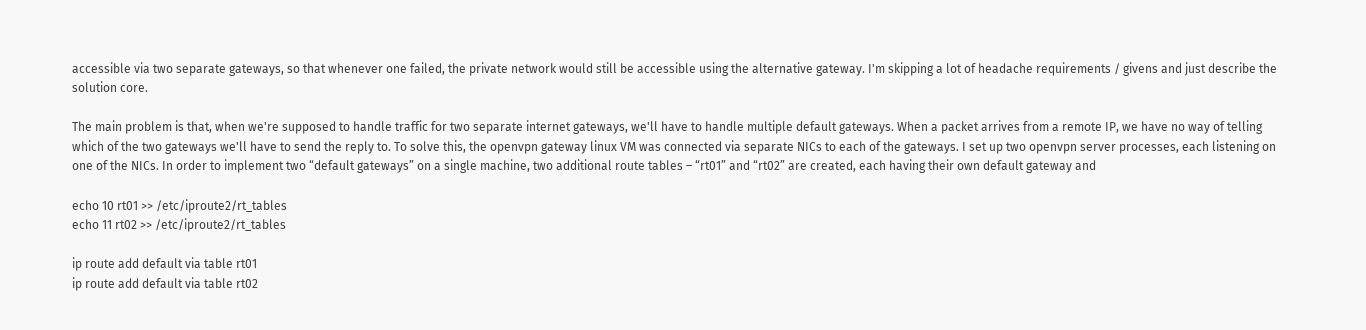accessible via two separate gateways, so that whenever one failed, the private network would still be accessible using the alternative gateway. I'm skipping a lot of headache requirements / givens and just describe the solution core.

The main problem is that, when we're supposed to handle traffic for two separate internet gateways, we'll have to handle multiple default gateways. When a packet arrives from a remote IP, we have no way of telling which of the two gateways we'll have to send the reply to. To solve this, the openvpn gateway linux VM was connected via separate NICs to each of the gateways. I set up two openvpn server processes, each listening on one of the NICs. In order to implement two “default gateways” on a single machine, two additional route tables – “rt01” and “rt02” are created, each having their own default gateway and

echo 10 rt01 >> /etc/iproute2/rt_tables
echo 11 rt02 >> /etc/iproute2/rt_tables

ip route add default via table rt01
ip route add default via table rt02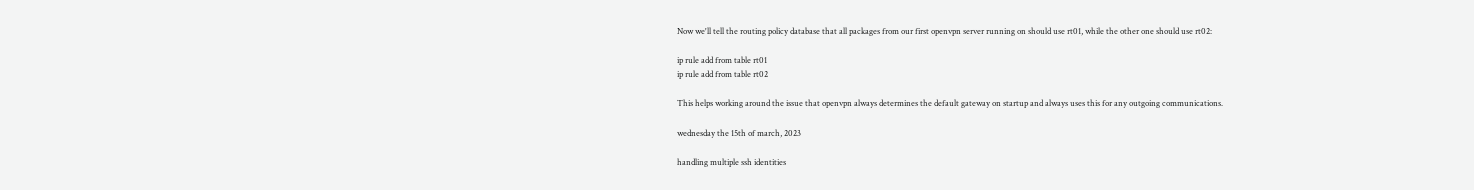Now we'll tell the routing policy database that all packages from our first openvpn server running on should use rt01, while the other one should use rt02:

ip rule add from table rt01
ip rule add from table rt02

This helps working around the issue that openvpn always determines the default gateway on startup and always uses this for any outgoing communications.

wednesday the 15th of march, 2023

handling multiple ssh identities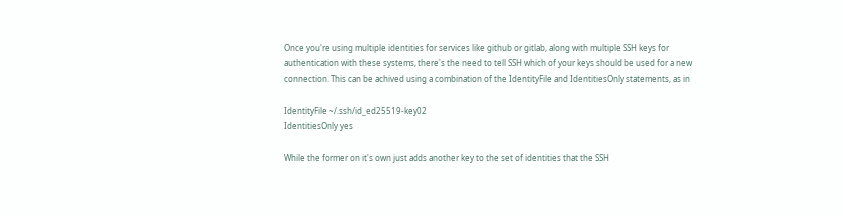Once you're using multiple identities for services like github or gitlab, along with multiple SSH keys for authentication with these systems, there's the need to tell SSH which of your keys should be used for a new connection. This can be achived using a combination of the IdentityFile and IdentitiesOnly statements, as in

IdentityFile ~/.ssh/id_ed25519-key02
IdentitiesOnly yes

While the former on it's own just adds another key to the set of identities that the SSH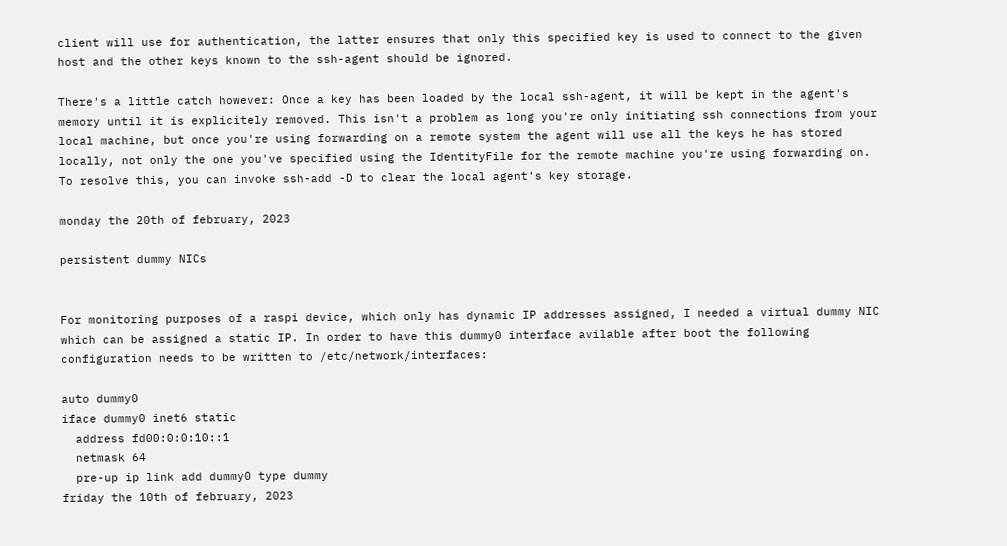client will use for authentication, the latter ensures that only this specified key is used to connect to the given host and the other keys known to the ssh-agent should be ignored.

There's a little catch however: Once a key has been loaded by the local ssh-agent, it will be kept in the agent's memory until it is explicitely removed. This isn't a problem as long you're only initiating ssh connections from your local machine, but once you're using forwarding on a remote system the agent will use all the keys he has stored locally, not only the one you've specified using the IdentityFile for the remote machine you're using forwarding on. To resolve this, you can invoke ssh-add -D to clear the local agent's key storage.

monday the 20th of february, 2023

persistent dummy NICs


For monitoring purposes of a raspi device, which only has dynamic IP addresses assigned, I needed a virtual dummy NIC which can be assigned a static IP. In order to have this dummy0 interface avilable after boot the following configuration needs to be written to /etc/network/interfaces:

auto dummy0
iface dummy0 inet6 static
  address fd00:0:0:10::1
  netmask 64
  pre-up ip link add dummy0 type dummy
friday the 10th of february, 2023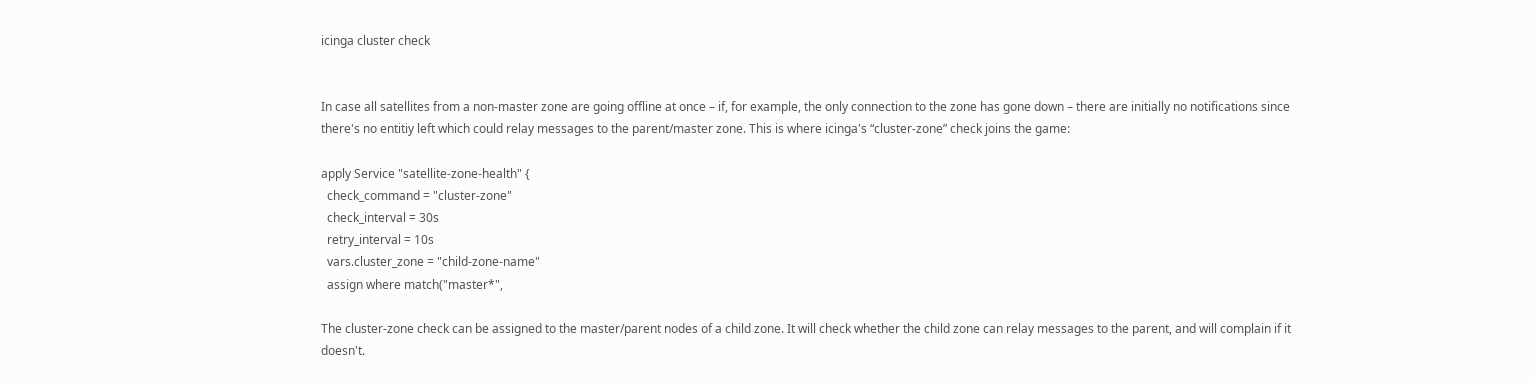icinga cluster check


In case all satellites from a non-master zone are going offline at once – if, for example, the only connection to the zone has gone down – there are initially no notifications since there's no entitiy left which could relay messages to the parent/master zone. This is where icinga's “cluster-zone” check joins the game:

apply Service "satellite-zone-health" {
  check_command = "cluster-zone"
  check_interval = 30s
  retry_interval = 10s
  vars.cluster_zone = "child-zone-name"
  assign where match("master*",

The cluster-zone check can be assigned to the master/parent nodes of a child zone. It will check whether the child zone can relay messages to the parent, and will complain if it doesn't.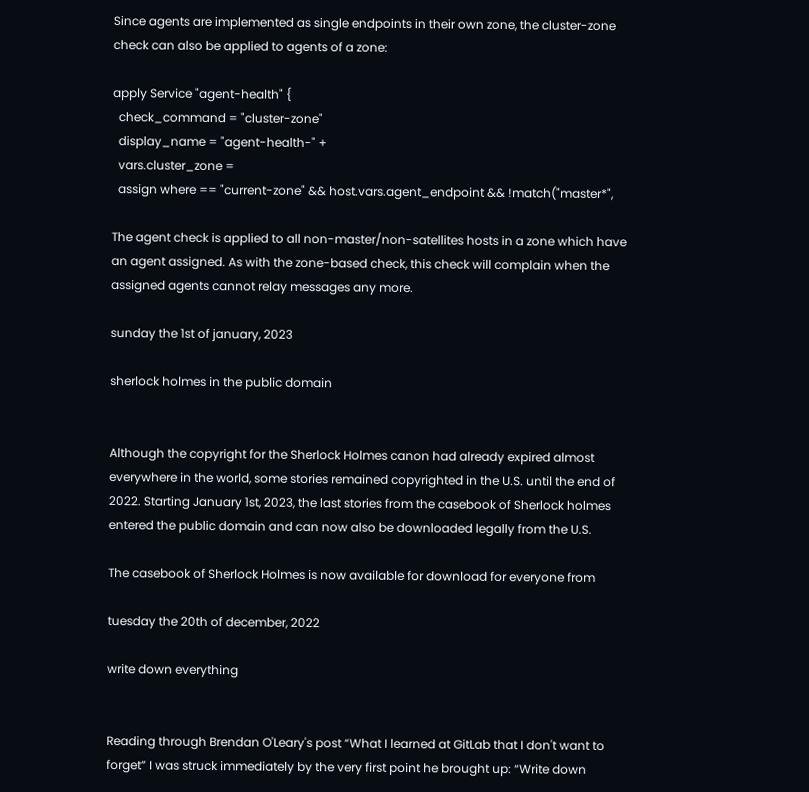Since agents are implemented as single endpoints in their own zone, the cluster-zone check can also be applied to agents of a zone:

apply Service "agent-health" {
  check_command = "cluster-zone"
  display_name = "agent-health-" +
  vars.cluster_zone =
  assign where == "current-zone" && host.vars.agent_endpoint && !match("master*",

The agent check is applied to all non-master/non-satellites hosts in a zone which have an agent assigned. As with the zone-based check, this check will complain when the assigned agents cannot relay messages any more.

sunday the 1st of january, 2023

sherlock holmes in the public domain


Although the copyright for the Sherlock Holmes canon had already expired almost everywhere in the world, some stories remained copyrighted in the U.S. until the end of 2022. Starting January 1st, 2023, the last stories from the casebook of Sherlock holmes entered the public domain and can now also be downloaded legally from the U.S.

The casebook of Sherlock Holmes is now available for download for everyone from

tuesday the 20th of december, 2022

write down everything


Reading through Brendan O'Leary's post “What I learned at GitLab that I don't want to forget” I was struck immediately by the very first point he brought up: “Write down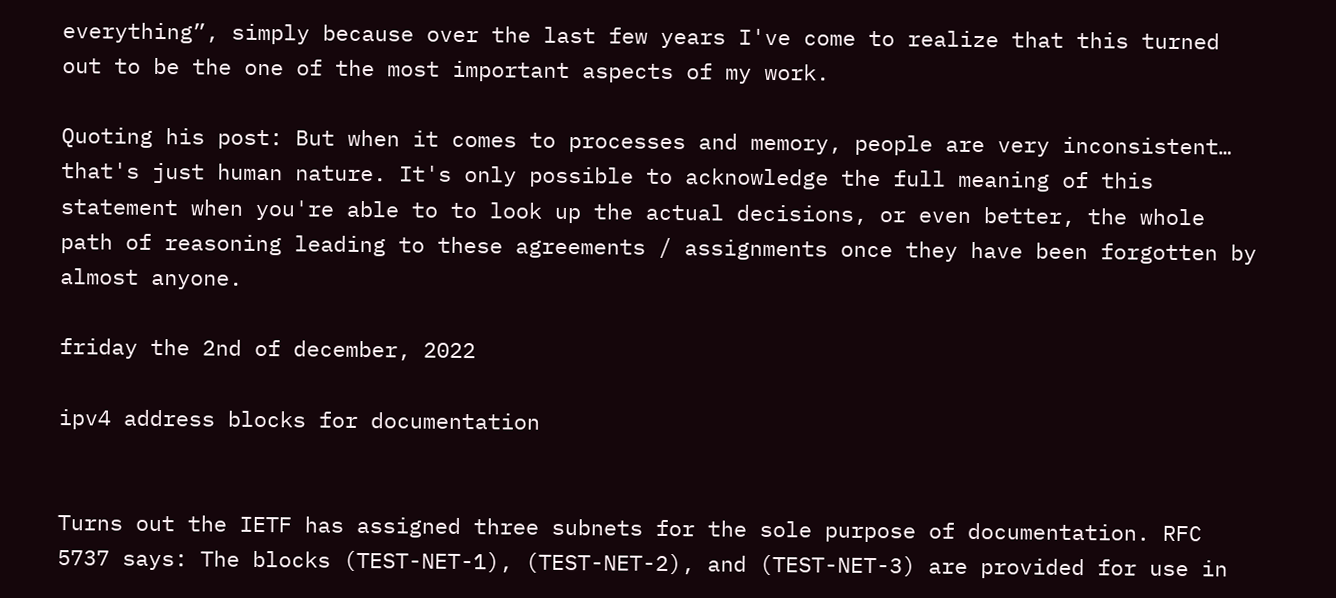everything”, simply because over the last few years I've come to realize that this turned out to be the one of the most important aspects of my work.

Quoting his post: But when it comes to processes and memory, people are very inconsistent… that's just human nature. It's only possible to acknowledge the full meaning of this statement when you're able to to look up the actual decisions, or even better, the whole path of reasoning leading to these agreements / assignments once they have been forgotten by almost anyone.

friday the 2nd of december, 2022

ipv4 address blocks for documentation


Turns out the IETF has assigned three subnets for the sole purpose of documentation. RFC 5737 says: The blocks (TEST-NET-1), (TEST-NET-2), and (TEST-NET-3) are provided for use in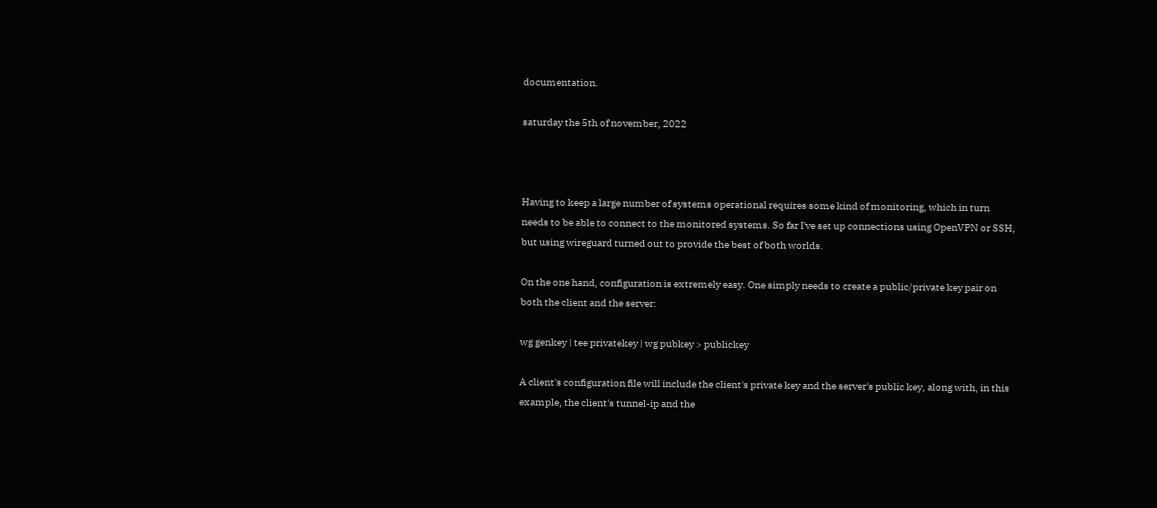documentation.

saturday the 5th of november, 2022



Having to keep a large number of systems operational requires some kind of monitoring, which in turn needs to be able to connect to the monitored systems. So far I've set up connections using OpenVPN or SSH, but using wireguard turned out to provide the best of both worlds.

On the one hand, configuration is extremely easy. One simply needs to create a public/private key pair on both the client and the server:

wg genkey | tee privatekey | wg pubkey > publickey

A client's configuration file will include the client's private key and the server's public key, along with, in this example, the client's tunnel-ip and the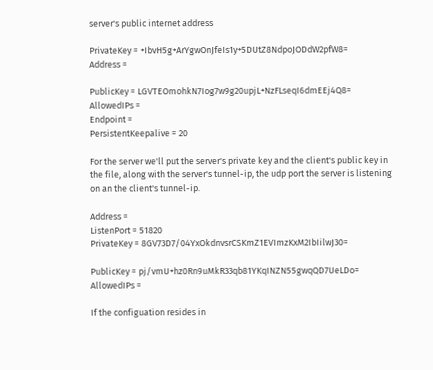server's public internet address

PrivateKey = +IbvH5g+ArYgwOnJfeIs1y+5DUtZ8NdpoJODdW2pfW8=
Address =

PublicKey = LGVTEOmohkN7Iog7w9g20upjL+NzFLseqI6dmEEj4Q8=
AllowedIPs =
Endpoint =
PersistentKeepalive = 20

For the server we'll put the server's private key and the client's public key in the file, along with the server's tunnel-ip, the udp port the server is listening on an the client's tunnel-ip.

Address =
ListenPort = 51820
PrivateKey = 8GV73D7/04YxOkdnvsrCSKmZ1EVImzKxM2IbIilwJ30=

PublicKey = pj/vmU+hz0Rn9uMkR33qb81YKqINZN55gwqQD7UeLDo=
AllowedIPs =

If the configuation resides in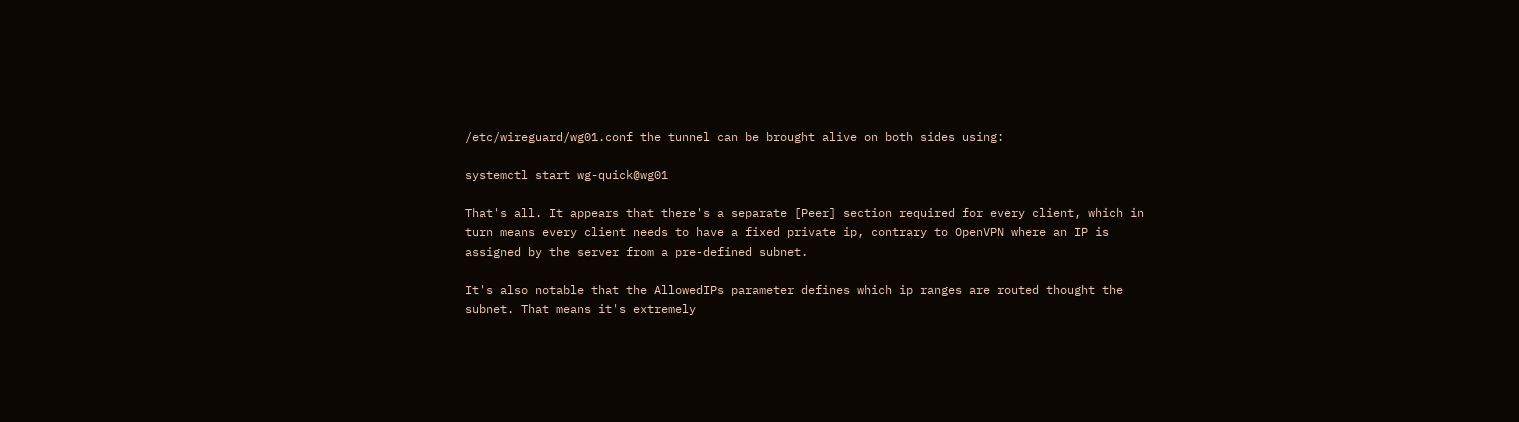/etc/wireguard/wg01.conf the tunnel can be brought alive on both sides using:

systemctl start wg-quick@wg01

That's all. It appears that there's a separate [Peer] section required for every client, which in turn means every client needs to have a fixed private ip, contrary to OpenVPN where an IP is assigned by the server from a pre-defined subnet.

It's also notable that the AllowedIPs parameter defines which ip ranges are routed thought the subnet. That means it's extremely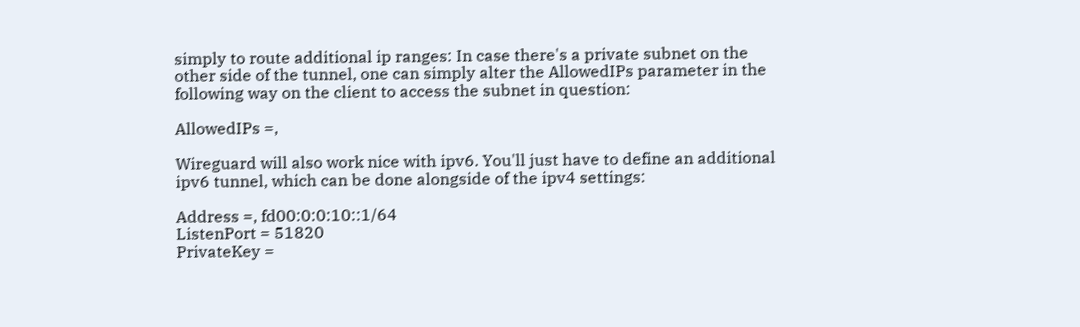simply to route additional ip ranges: In case there's a private subnet on the other side of the tunnel, one can simply alter the AllowedIPs parameter in the following way on the client to access the subnet in question:

AllowedIPs =,

Wireguard will also work nice with ipv6. You'll just have to define an additional ipv6 tunnel, which can be done alongside of the ipv4 settings:

Address =, fd00:0:0:10::1/64
ListenPort = 51820
PrivateKey =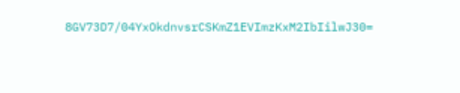8GV73D7/04YxOkdnvsrCSKmZ1EVImzKxM2IbIilwJ30=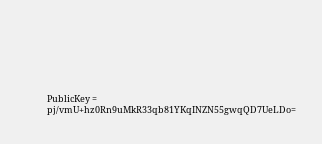PublicKey = pj/vmU+hz0Rn9uMkR33qb81YKqINZN55gwqQD7UeLDo=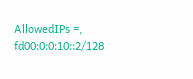AllowedIPs =, fd00:0:0:10::2/128